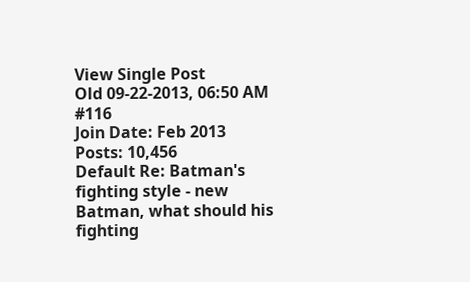View Single Post
Old 09-22-2013, 06:50 AM   #116
Join Date: Feb 2013
Posts: 10,456
Default Re: Batman's fighting style - new Batman, what should his fighting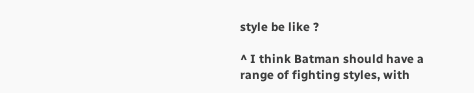style be like ?

^ I think Batman should have a range of fighting styles, with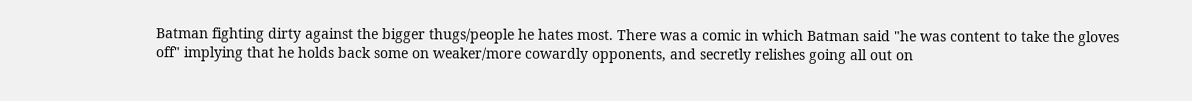Batman fighting dirty against the bigger thugs/people he hates most. There was a comic in which Batman said "he was content to take the gloves off" implying that he holds back some on weaker/more cowardly opponents, and secretly relishes going all out on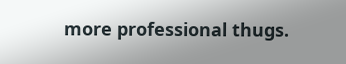more professional thugs.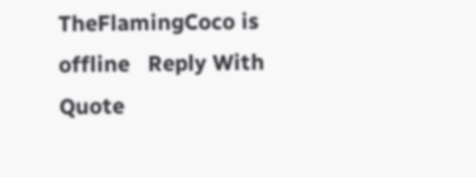TheFlamingCoco is offline   Reply With Quote